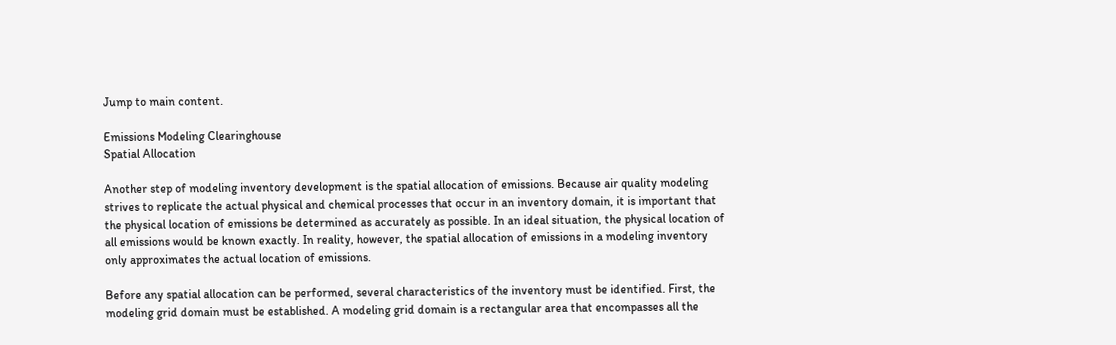Jump to main content.

Emissions Modeling Clearinghouse
Spatial Allocation

Another step of modeling inventory development is the spatial allocation of emissions. Because air quality modeling strives to replicate the actual physical and chemical processes that occur in an inventory domain, it is important that the physical location of emissions be determined as accurately as possible. In an ideal situation, the physical location of all emissions would be known exactly. In reality, however, the spatial allocation of emissions in a modeling inventory only approximates the actual location of emissions.

Before any spatial allocation can be performed, several characteristics of the inventory must be identified. First, the modeling grid domain must be established. A modeling grid domain is a rectangular area that encompasses all the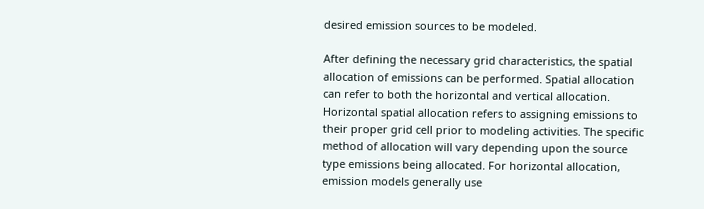desired emission sources to be modeled.

After defining the necessary grid characteristics, the spatial allocation of emissions can be performed. Spatial allocation can refer to both the horizontal and vertical allocation. Horizontal spatial allocation refers to assigning emissions to their proper grid cell prior to modeling activities. The specific method of allocation will vary depending upon the source type emissions being allocated. For horizontal allocation, emission models generally use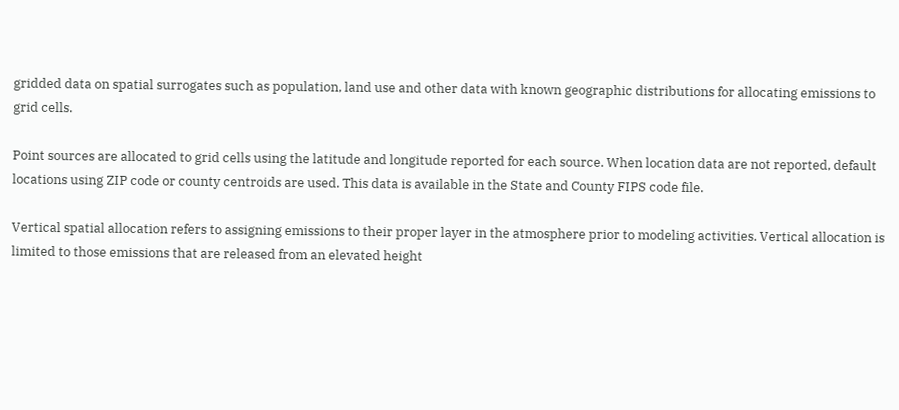gridded data on spatial surrogates such as population, land use and other data with known geographic distributions for allocating emissions to grid cells.

Point sources are allocated to grid cells using the latitude and longitude reported for each source. When location data are not reported, default locations using ZIP code or county centroids are used. This data is available in the State and County FIPS code file.

Vertical spatial allocation refers to assigning emissions to their proper layer in the atmosphere prior to modeling activities. Vertical allocation is limited to those emissions that are released from an elevated height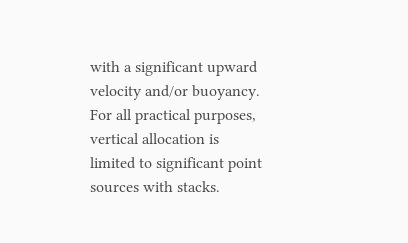with a significant upward velocity and/or buoyancy. For all practical purposes, vertical allocation is limited to significant point sources with stacks.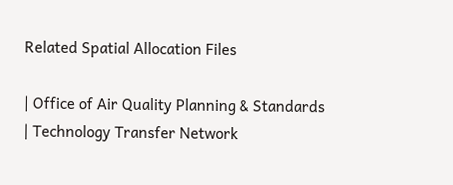Related Spatial Allocation Files

| Office of Air Quality Planning & Standards | Technology Transfer Network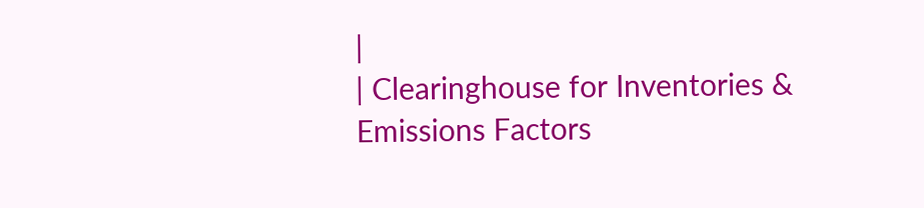|
| Clearinghouse for Inventories & Emissions Factors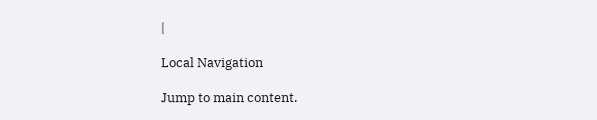|

Local Navigation

Jump to main content.